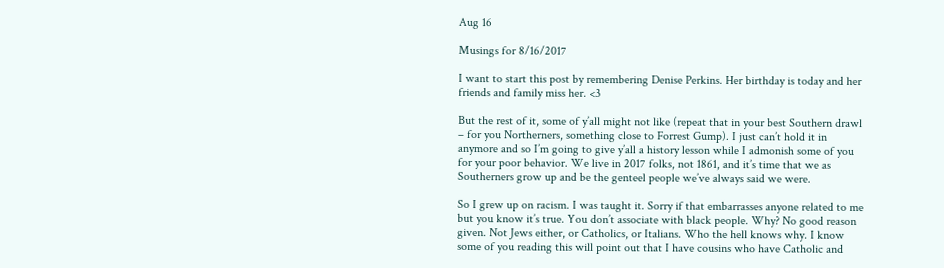Aug 16

Musings for 8/16/2017

I want to start this post by remembering Denise Perkins. Her birthday is today and her friends and family miss her. <3

But the rest of it, some of y’all might not like (repeat that in your best Southern drawl – for you Northerners, something close to Forrest Gump). I just can’t hold it in anymore and so I’m going to give y’all a history lesson while I admonish some of you for your poor behavior. We live in 2017 folks, not 1861, and it’s time that we as Southerners grow up and be the genteel people we’ve always said we were.

So I grew up on racism. I was taught it. Sorry if that embarrasses anyone related to me but you know it’s true. You don’t associate with black people. Why? No good reason given. Not Jews either, or Catholics, or Italians. Who the hell knows why. I know some of you reading this will point out that I have cousins who have Catholic and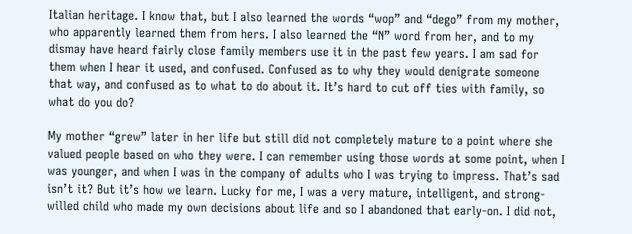Italian heritage. I know that, but I also learned the words “wop” and “dego” from my mother, who apparently learned them from hers. I also learned the “N” word from her, and to my dismay have heard fairly close family members use it in the past few years. I am sad for them when I hear it used, and confused. Confused as to why they would denigrate someone that way, and confused as to what to do about it. It’s hard to cut off ties with family, so what do you do?

My mother “grew” later in her life but still did not completely mature to a point where she valued people based on who they were. I can remember using those words at some point, when I was younger, and when I was in the company of adults who I was trying to impress. That’s sad isn’t it? But it’s how we learn. Lucky for me, I was a very mature, intelligent, and strong-willed child who made my own decisions about life and so I abandoned that early-on. I did not,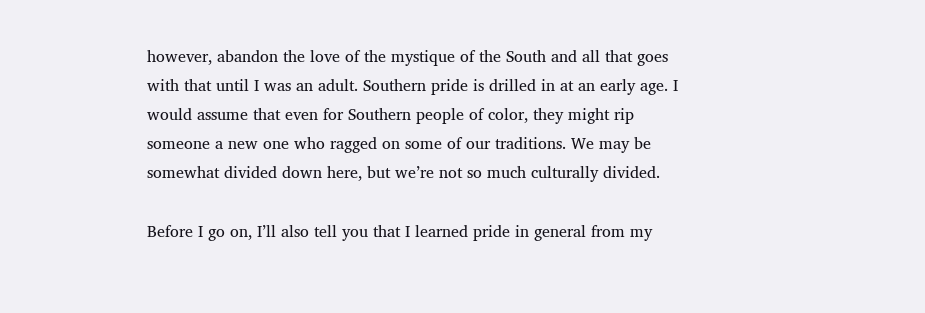however, abandon the love of the mystique of the South and all that goes with that until I was an adult. Southern pride is drilled in at an early age. I would assume that even for Southern people of color, they might rip someone a new one who ragged on some of our traditions. We may be somewhat divided down here, but we’re not so much culturally divided.

Before I go on, I’ll also tell you that I learned pride in general from my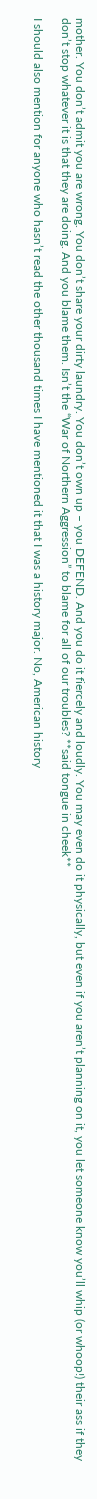mother. You don’t admit you are wrong. You don’t share your dirty laundry. You don’t own up – you DEFEND. And you do it fiercely and loudly. You may even do it physically, but even if you aren’t planning on it, you let someone know you’ll whip (or whoop!) their ass if they don’t stop whatever it is that they are doing. And you blame them. Isn’t the “War of Northern Aggression” to blame for all of our troubles? **said tongue in cheek**

I should also mention for anyone who hasn’t read the other thousand times I have mentioned it that I was a history major. No, American history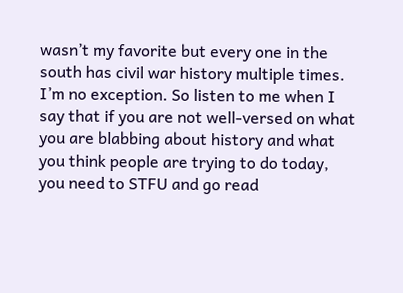wasn’t my favorite but every one in the south has civil war history multiple times. I’m no exception. So listen to me when I say that if you are not well-versed on what you are blabbing about history and what you think people are trying to do today, you need to STFU and go read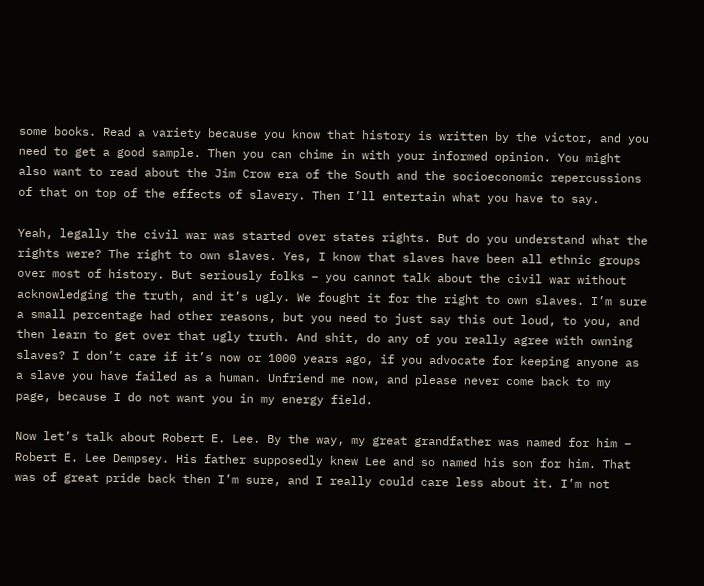some books. Read a variety because you know that history is written by the victor, and you need to get a good sample. Then you can chime in with your informed opinion. You might also want to read about the Jim Crow era of the South and the socioeconomic repercussions of that on top of the effects of slavery. Then I’ll entertain what you have to say.

Yeah, legally the civil war was started over states rights. But do you understand what the rights were? The right to own slaves. Yes, I know that slaves have been all ethnic groups over most of history. But seriously folks – you cannot talk about the civil war without acknowledging the truth, and it’s ugly. We fought it for the right to own slaves. I’m sure a small percentage had other reasons, but you need to just say this out loud, to you, and then learn to get over that ugly truth. And shit, do any of you really agree with owning slaves? I don’t care if it’s now or 1000 years ago, if you advocate for keeping anyone as a slave you have failed as a human. Unfriend me now, and please never come back to my page, because I do not want you in my energy field.

Now let’s talk about Robert E. Lee. By the way, my great grandfather was named for him – Robert E. Lee Dempsey. His father supposedly knew Lee and so named his son for him. That was of great pride back then I’m sure, and I really could care less about it. I’m not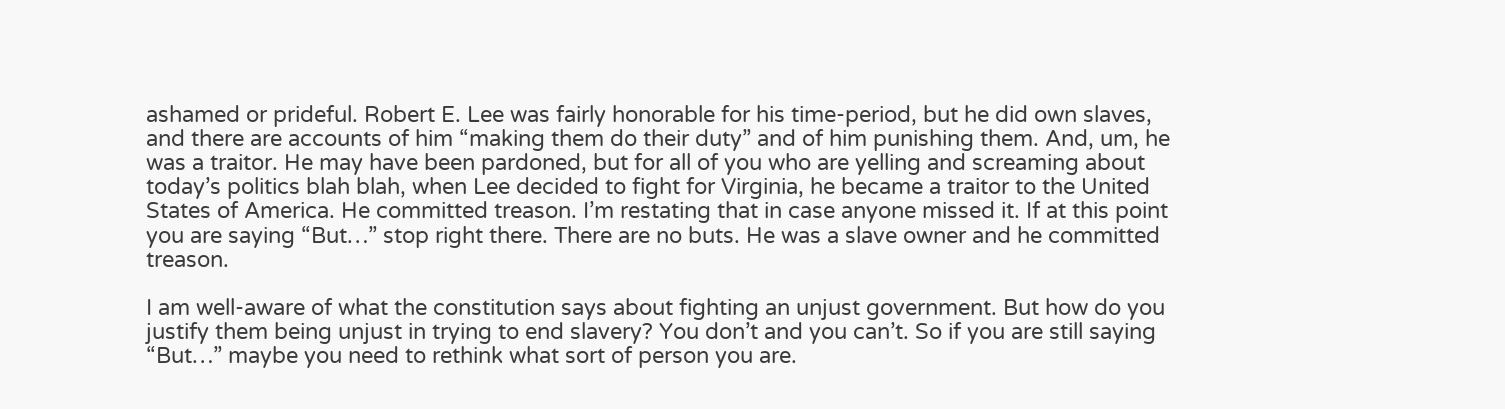ashamed or prideful. Robert E. Lee was fairly honorable for his time-period, but he did own slaves, and there are accounts of him “making them do their duty” and of him punishing them. And, um, he was a traitor. He may have been pardoned, but for all of you who are yelling and screaming about today’s politics blah blah, when Lee decided to fight for Virginia, he became a traitor to the United States of America. He committed treason. I’m restating that in case anyone missed it. If at this point you are saying “But…” stop right there. There are no buts. He was a slave owner and he committed treason.

I am well-aware of what the constitution says about fighting an unjust government. But how do you justify them being unjust in trying to end slavery? You don’t and you can’t. So if you are still saying “But…” maybe you need to rethink what sort of person you are.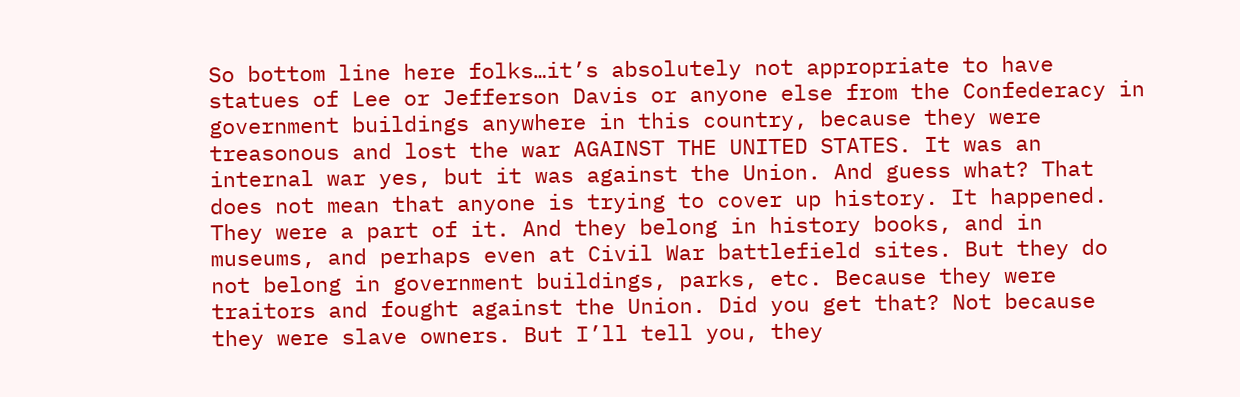So bottom line here folks…it’s absolutely not appropriate to have statues of Lee or Jefferson Davis or anyone else from the Confederacy in government buildings anywhere in this country, because they were treasonous and lost the war AGAINST THE UNITED STATES. It was an internal war yes, but it was against the Union. And guess what? That does not mean that anyone is trying to cover up history. It happened. They were a part of it. And they belong in history books, and in museums, and perhaps even at Civil War battlefield sites. But they do not belong in government buildings, parks, etc. Because they were traitors and fought against the Union. Did you get that? Not because they were slave owners. But I’ll tell you, they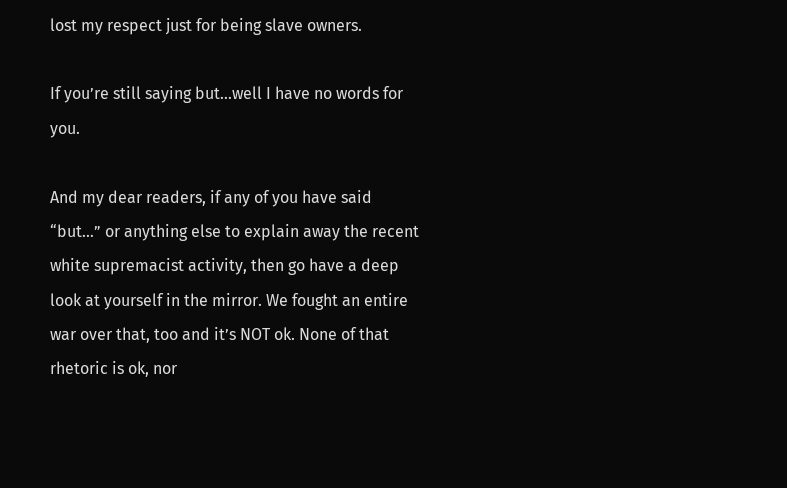lost my respect just for being slave owners.

If you’re still saying but…well I have no words for you.

And my dear readers, if any of you have said “but…” or anything else to explain away the recent white supremacist activity, then go have a deep look at yourself in the mirror. We fought an entire war over that, too and it’s NOT ok. None of that rhetoric is ok, nor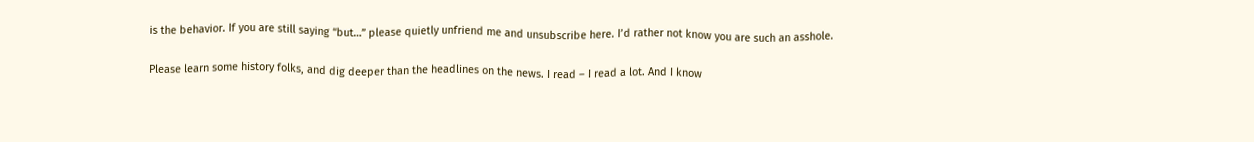is the behavior. If you are still saying “but…” please quietly unfriend me and unsubscribe here. I’d rather not know you are such an asshole.

Please learn some history folks, and dig deeper than the headlines on the news. I read – I read a lot. And I know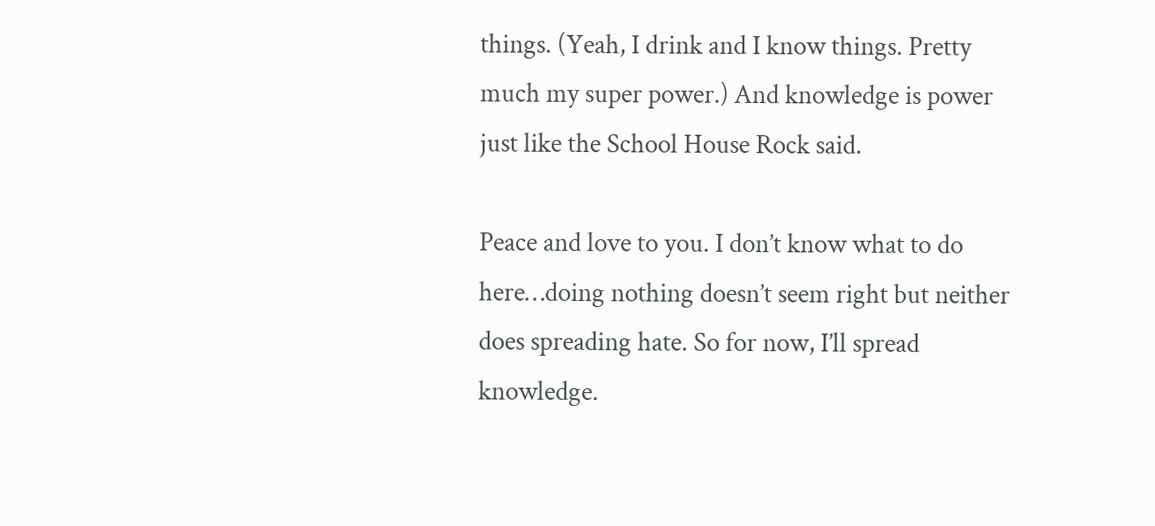things. (Yeah, I drink and I know things. Pretty much my super power.) And knowledge is power just like the School House Rock said.

Peace and love to you. I don’t know what to do here…doing nothing doesn’t seem right but neither does spreading hate. So for now, I’ll spread knowledge.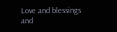Love and blessings and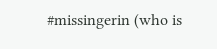#missingerin (who is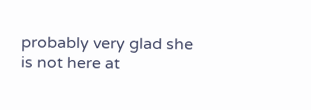probably very glad she is not here at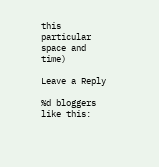this particular space and time)

Leave a Reply

%d bloggers like this: